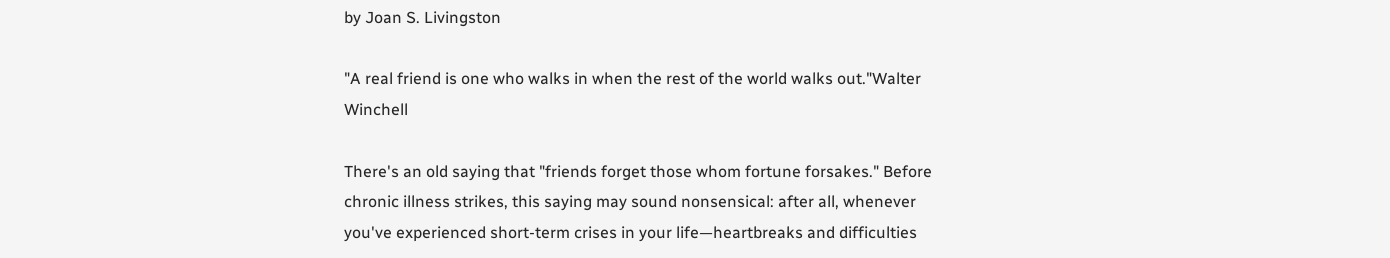by Joan S. Livingston

"A real friend is one who walks in when the rest of the world walks out."Walter Winchell

There's an old saying that "friends forget those whom fortune forsakes." Before chronic illness strikes, this saying may sound nonsensical: after all, whenever you've experienced short-term crises in your life—heartbreaks and difficulties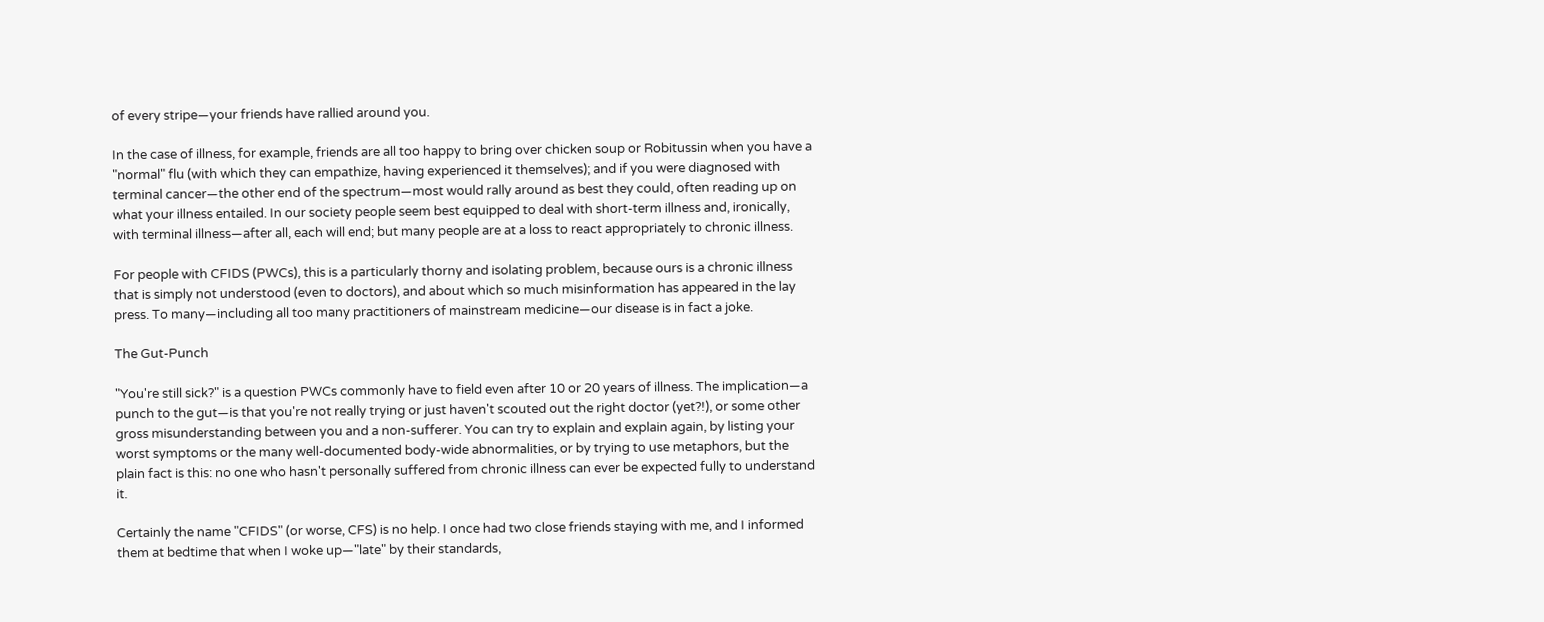of every stripe—your friends have rallied around you.

In the case of illness, for example, friends are all too happy to bring over chicken soup or Robitussin when you have a "normal" flu (with which they can empathize, having experienced it themselves); and if you were diagnosed with terminal cancer—the other end of the spectrum—most would rally around as best they could, often reading up on what your illness entailed. In our society people seem best equipped to deal with short-term illness and, ironically, with terminal illness—after all, each will end; but many people are at a loss to react appropriately to chronic illness.

For people with CFIDS (PWCs), this is a particularly thorny and isolating problem, because ours is a chronic illness that is simply not understood (even to doctors), and about which so much misinformation has appeared in the lay press. To many—including all too many practitioners of mainstream medicine—our disease is in fact a joke.

The Gut-Punch

"You're still sick?" is a question PWCs commonly have to field even after 10 or 20 years of illness. The implication—a punch to the gut—is that you're not really trying or just haven't scouted out the right doctor (yet?!), or some other gross misunderstanding between you and a non-sufferer. You can try to explain and explain again, by listing your worst symptoms or the many well-documented body-wide abnormalities, or by trying to use metaphors, but the plain fact is this: no one who hasn't personally suffered from chronic illness can ever be expected fully to understand it.

Certainly the name "CFIDS" (or worse, CFS) is no help. I once had two close friends staying with me, and I informed them at bedtime that when I woke up—"late" by their standards,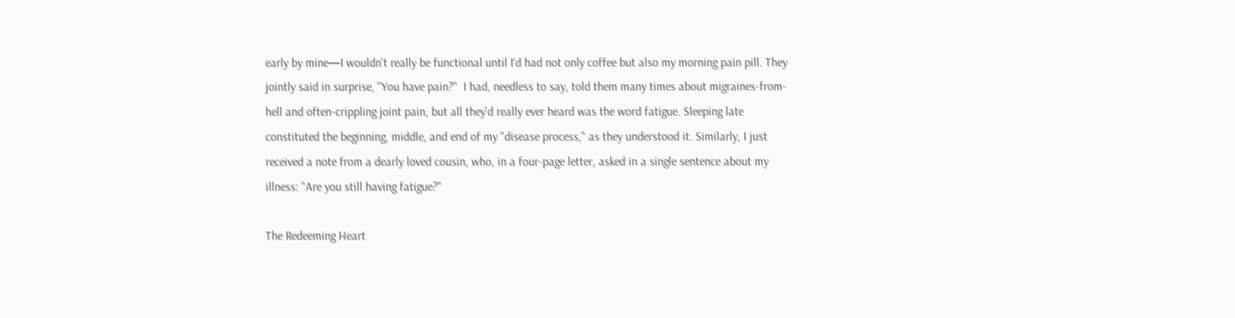early by mine—I wouldn't really be functional until I'd had not only coffee but also my morning pain pill. They jointly said in surprise, "You have pain?"  I had, needless to say, told them many times about migraines-from-hell and often-crippling joint pain, but all they'd really ever heard was the word fatigue. Sleeping late constituted the beginning, middle, and end of my "disease process," as they understood it. Similarly, I just received a note from a dearly loved cousin, who, in a four-page letter, asked in a single sentence about my illness: "Are you still having fatigue?"

The Redeeming Heart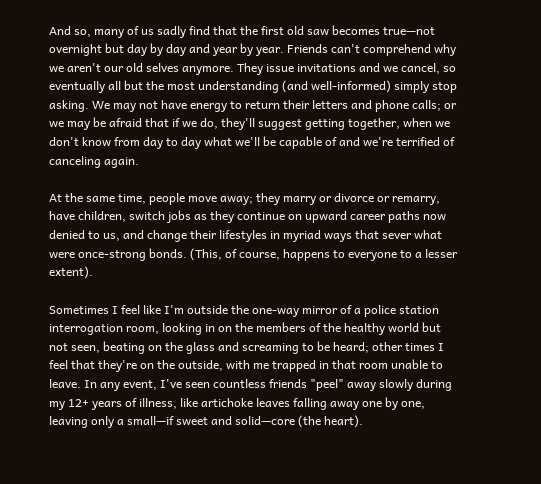And so, many of us sadly find that the first old saw becomes true—not overnight but day by day and year by year. Friends can't comprehend why we aren't our old selves anymore. They issue invitations and we cancel, so eventually all but the most understanding (and well-informed) simply stop asking. We may not have energy to return their letters and phone calls; or we may be afraid that if we do, they'll suggest getting together, when we don't know from day to day what we'll be capable of and we're terrified of canceling again.

At the same time, people move away; they marry or divorce or remarry, have children, switch jobs as they continue on upward career paths now denied to us, and change their lifestyles in myriad ways that sever what were once-strong bonds. (This, of course, happens to everyone to a lesser extent).

Sometimes I feel like I'm outside the one-way mirror of a police station interrogation room, looking in on the members of the healthy world but not seen, beating on the glass and screaming to be heard; other times I feel that they're on the outside, with me trapped in that room unable to leave. In any event, I've seen countless friends "peel" away slowly during my 12+ years of illness, like artichoke leaves falling away one by one, leaving only a small—if sweet and solid—core (the heart).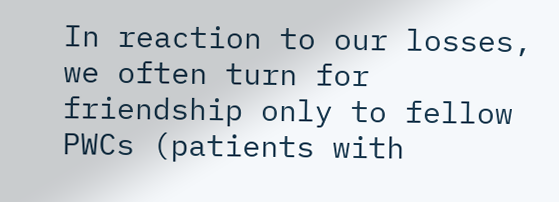In reaction to our losses, we often turn for friendship only to fellow PWCs (patients with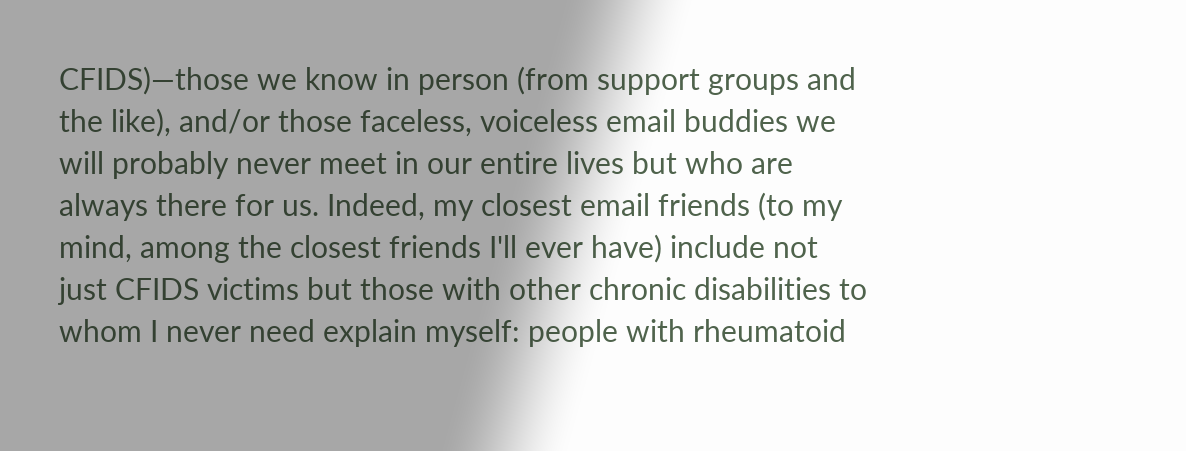CFIDS)—those we know in person (from support groups and the like), and/or those faceless, voiceless email buddies we will probably never meet in our entire lives but who are always there for us. Indeed, my closest email friends (to my mind, among the closest friends I'll ever have) include not just CFIDS victims but those with other chronic disabilities to whom I never need explain myself: people with rheumatoid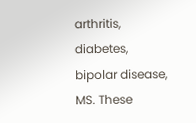arthritis, diabetes, bipolar disease, MS. These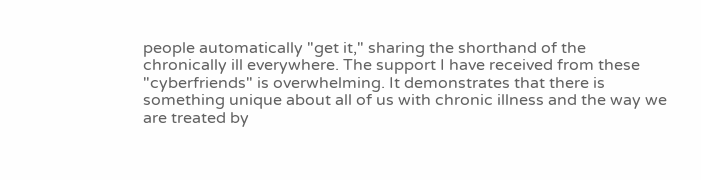people automatically "get it," sharing the shorthand of the chronically ill everywhere. The support I have received from these "cyberfriends" is overwhelming. It demonstrates that there is something unique about all of us with chronic illness and the way we are treated by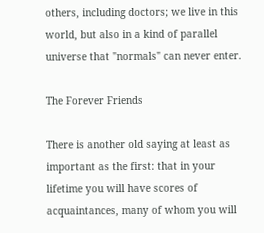others, including doctors; we live in this world, but also in a kind of parallel universe that "normals" can never enter.

The Forever Friends

There is another old saying at least as important as the first: that in your lifetime you will have scores of acquaintances, many of whom you will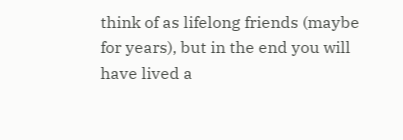think of as lifelong friends (maybe for years), but in the end you will have lived a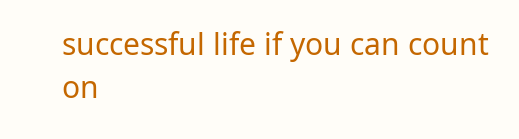successful life if you can count on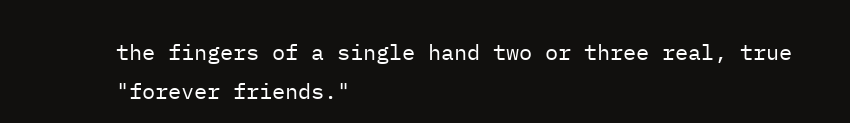the fingers of a single hand two or three real, true "forever friends."